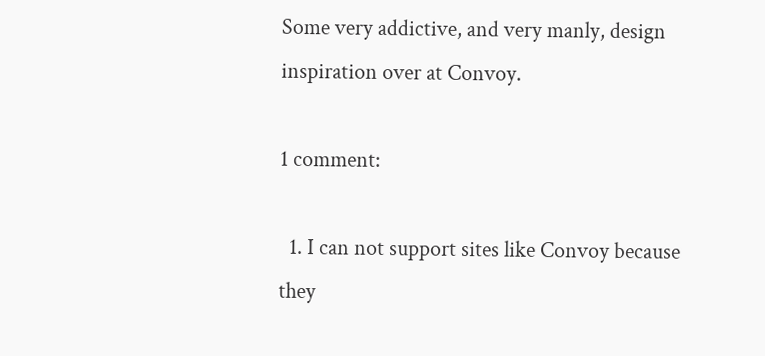Some very addictive, and very manly, design inspiration over at Convoy.

1 comment:

  1. I can not support sites like Convoy because they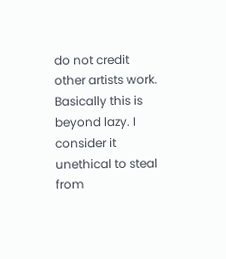do not credit other artists work. Basically this is beyond lazy. I consider it unethical to steal from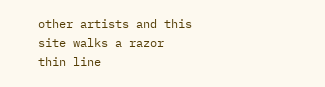other artists and this site walks a razor thin line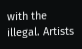with the illegal. Artists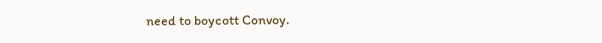need to boycott Convoy.